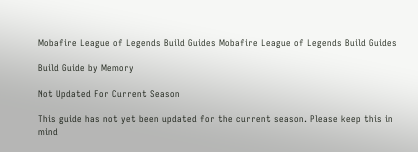Mobafire League of Legends Build Guides Mobafire League of Legends Build Guides

Build Guide by Memory

Not Updated For Current Season

This guide has not yet been updated for the current season. Please keep this in mind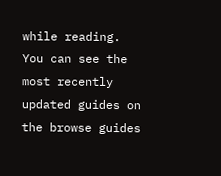while reading. You can see the most recently updated guides on the browse guides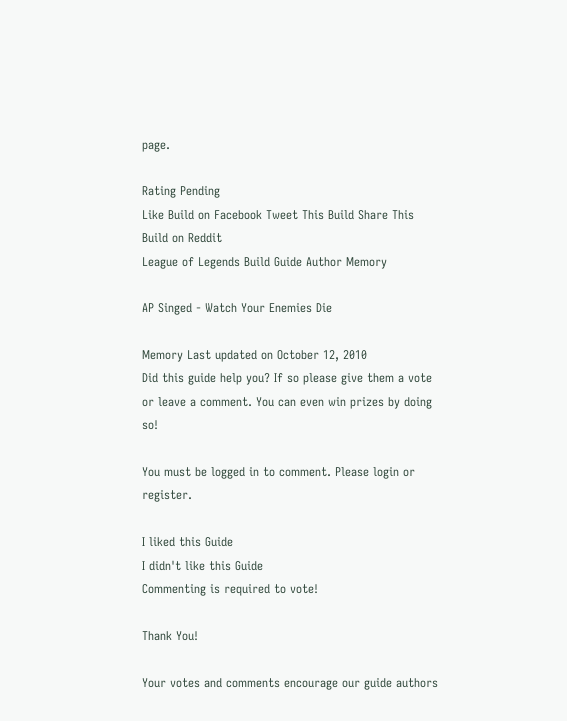page.

Rating Pending
Like Build on Facebook Tweet This Build Share This Build on Reddit
League of Legends Build Guide Author Memory

AP Singed - Watch Your Enemies Die

Memory Last updated on October 12, 2010
Did this guide help you? If so please give them a vote or leave a comment. You can even win prizes by doing so!

You must be logged in to comment. Please login or register.

I liked this Guide
I didn't like this Guide
Commenting is required to vote!

Thank You!

Your votes and comments encourage our guide authors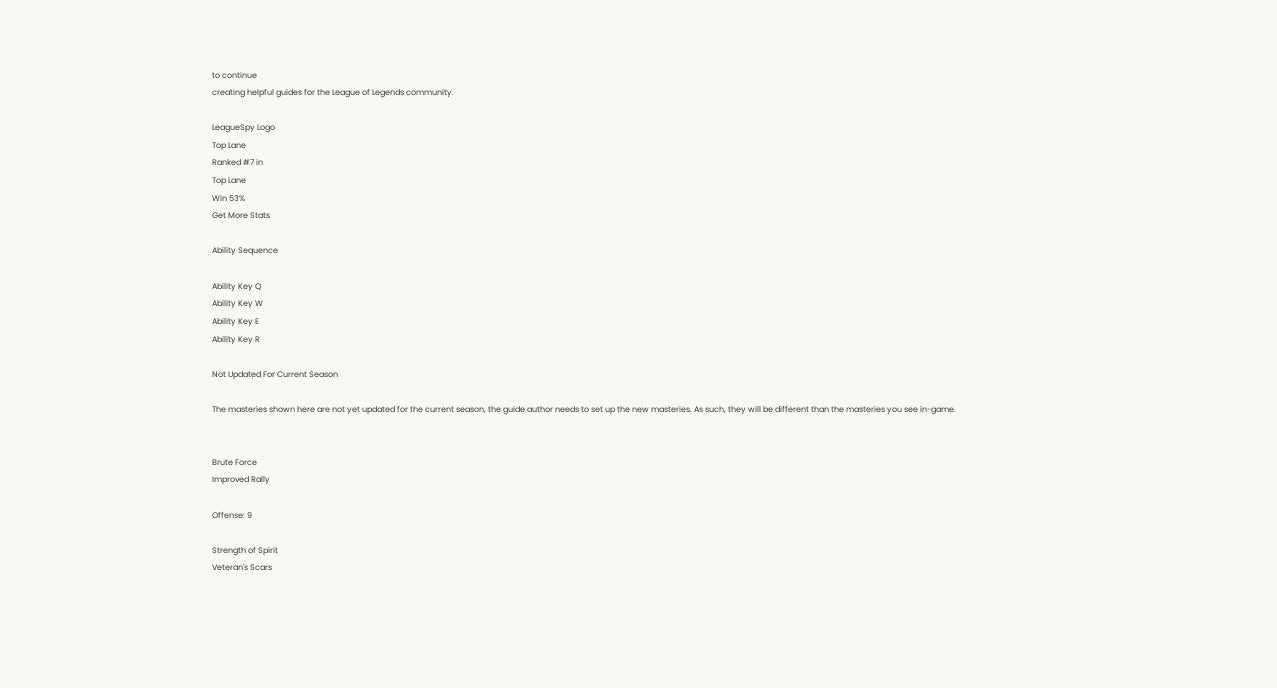to continue
creating helpful guides for the League of Legends community.

LeagueSpy Logo
Top Lane
Ranked #7 in
Top Lane
Win 53%
Get More Stats

Ability Sequence

Ability Key Q
Ability Key W
Ability Key E
Ability Key R

Not Updated For Current Season

The masteries shown here are not yet updated for the current season, the guide author needs to set up the new masteries. As such, they will be different than the masteries you see in-game.


Brute Force
Improved Rally

Offense: 9

Strength of Spirit
Veteran's Scars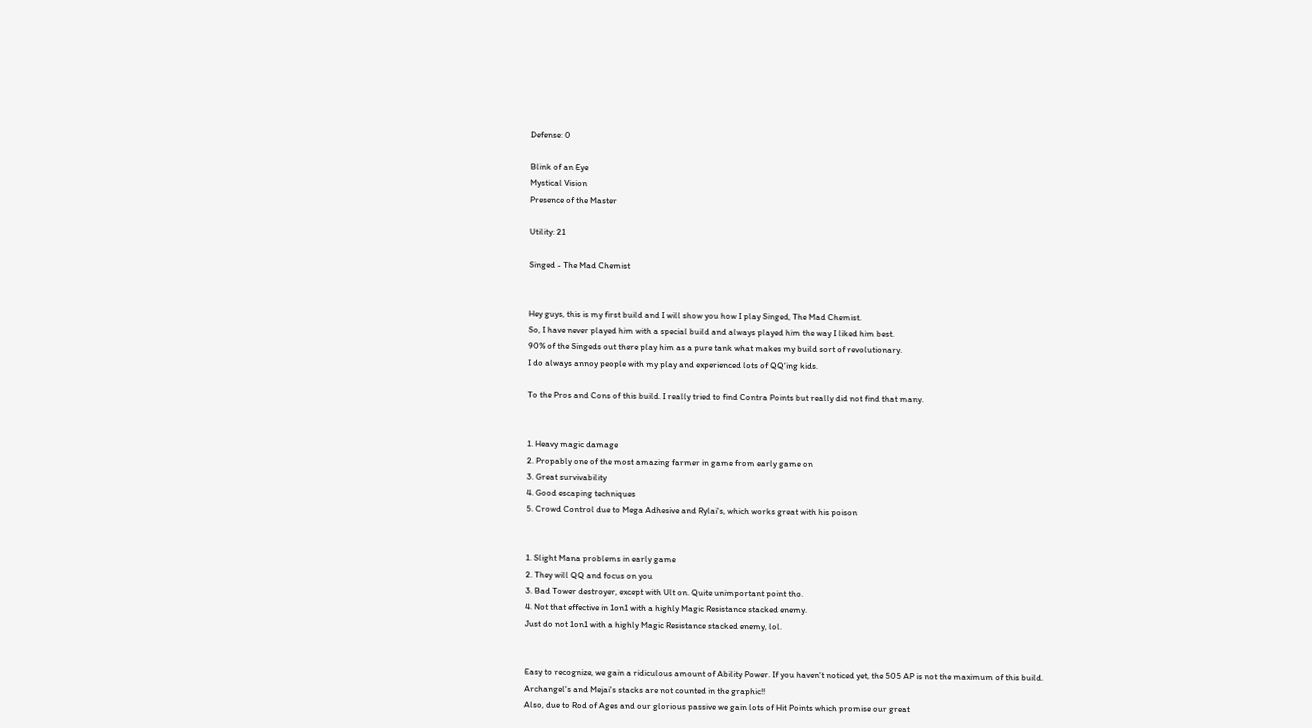Defense: 0

Blink of an Eye
Mystical Vision
Presence of the Master

Utility: 21

Singed - The Mad Chemist


Hey guys, this is my first build and I will show you how I play Singed, The Mad Chemist.
So, I have never played him with a special build and always played him the way I liked him best.
90% of the Singeds out there play him as a pure tank what makes my build sort of revolutionary.
I do always annoy people with my play and experienced lots of QQ'ing kids.

To the Pros and Cons of this build. I really tried to find Contra Points but really did not find that many.


1. Heavy magic damage
2. Propably one of the most amazing farmer in game from early game on
3. Great survivability
4. Good escaping techniques
5. Crowd Control due to Mega Adhesive and Rylai's, which works great with his poison


1. Slight Mana problems in early game
2. They will QQ and focus on you
3. Bad Tower destroyer, except with Ult on. Quite unimportant point tho.
4. Not that effective in 1on1 with a highly Magic Resistance stacked enemy.
Just do not 1on1 with a highly Magic Resistance stacked enemy, lol.


Easy to recognize, we gain a ridiculous amount of Ability Power. If you haven't noticed yet, the 505 AP is not the maximum of this build.
Archangel's and Mejai's stacks are not counted in the graphic!!
Also, due to Rod of Ages and our glorious passive we gain lots of Hit Points which promise our great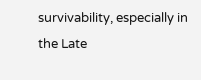survivability, especially in the Late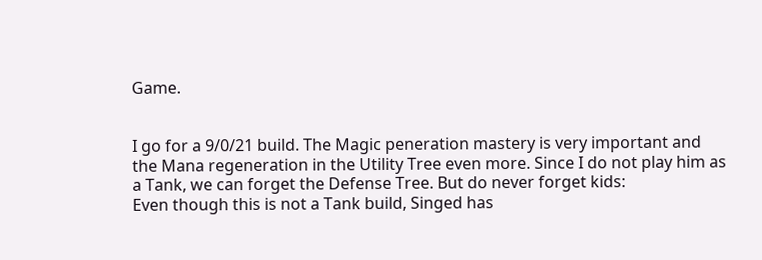Game.


I go for a 9/0/21 build. The Magic peneration mastery is very important and the Mana regeneration in the Utility Tree even more. Since I do not play him as a Tank, we can forget the Defense Tree. But do never forget kids:
Even though this is not a Tank build, Singed has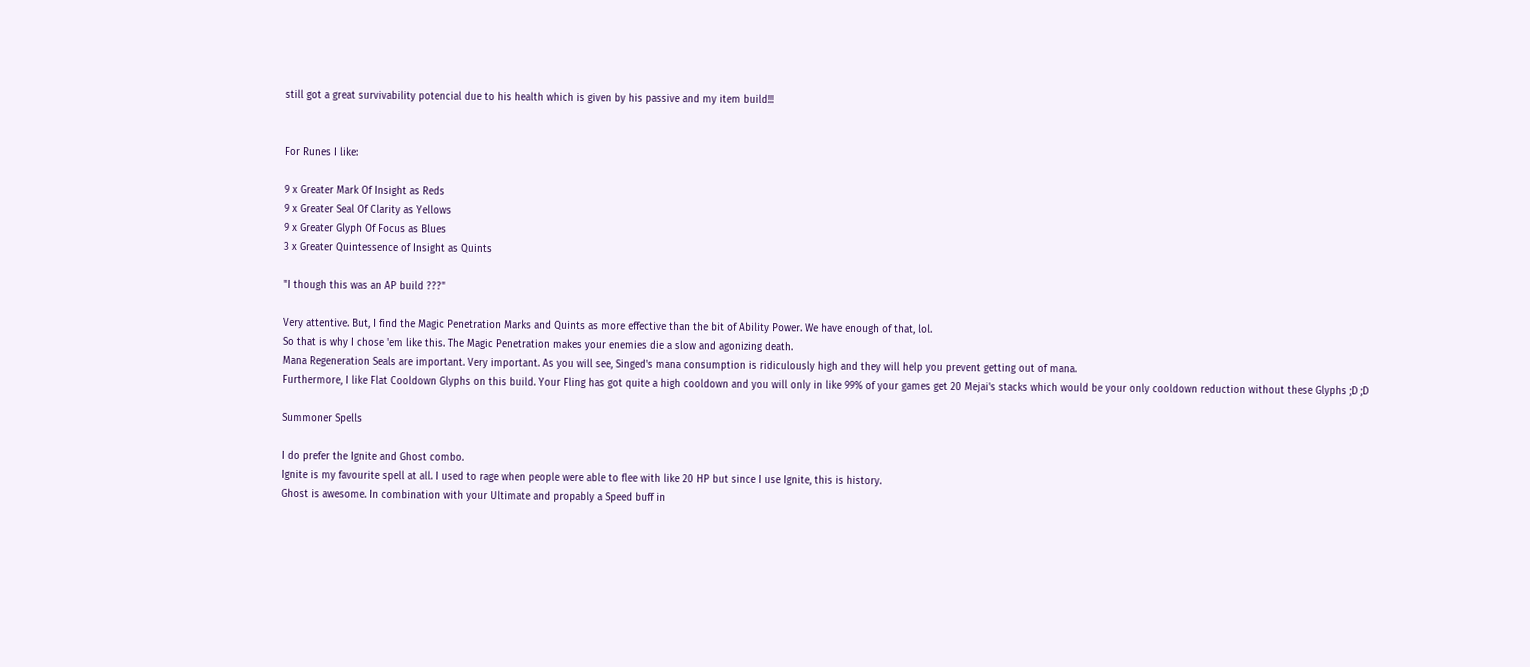still got a great survivability potencial due to his health which is given by his passive and my item build!!!


For Runes I like:

9 x Greater Mark Of Insight as Reds
9 x Greater Seal Of Clarity as Yellows
9 x Greater Glyph Of Focus as Blues
3 x Greater Quintessence of Insight as Quints

"I though this was an AP build ???"

Very attentive. But, I find the Magic Penetration Marks and Quints as more effective than the bit of Ability Power. We have enough of that, lol.
So that is why I chose 'em like this. The Magic Penetration makes your enemies die a slow and agonizing death.
Mana Regeneration Seals are important. Very important. As you will see, Singed's mana consumption is ridiculously high and they will help you prevent getting out of mana.
Furthermore, I like Flat Cooldown Glyphs on this build. Your Fling has got quite a high cooldown and you will only in like 99% of your games get 20 Mejai's stacks which would be your only cooldown reduction without these Glyphs ;D ;D

Summoner Spells

I do prefer the Ignite and Ghost combo.
Ignite is my favourite spell at all. I used to rage when people were able to flee with like 20 HP but since I use Ignite, this is history.
Ghost is awesome. In combination with your Ultimate and propably a Speed buff in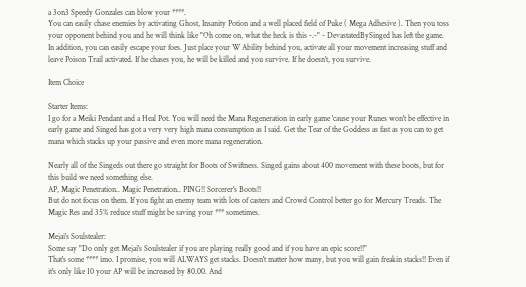a 3on3 Speedy Gonzales can blow your ****.
You can easily chase enemies by activating Ghost, Insanity Potion and a well placed field of Puke ( Mega Adhesive ). Then you toss your opponent behind you and he will think like "Oh come on, what the heck is this -.-" - DevastatedBySinged has left the game.
In addition, you can easily escape your foes. Just place your W Ability behind you, activate all your movement increasing stuff and leave Poison Trail activated. If he chases you, he will be killed and you survive. If he doesn't, you survive.

Item Choice

Starter Items:
I go for a Meiki Pendant and a Heal Pot. You will need the Mana Regeneration in early game 'cause your Runes won't be effective in early game and Singed has got a very very high mana consumption as I said. Get the Tear of the Goddess as fast as you can to get mana which stacks up your passive and even more mana regeneration.

Nearly all of the Singeds out there go straight for Boots of Swiftness. Singed gains about 400 movement with these boots, but for this build we need something else.
AP, Magic Penetration.. Magic Penetration.. PING!! Sorcerer's Boots!!
But do not focus on them. If you fight an enemy team with lots of casters and Crowd Control better go for Mercury Treads. The Magic Res and 35% reduce stuff might be saving your *** sometimes.

Mejai's Soulstealer:
Some say "Do only get Mejai's Soulstealer if you are playing really good and if you have an epic score!!"
That's some **** imo. I promise, you will ALWAYS get stacks. Doesn't matter how many, but you will gain freakin stacks!! Even if it's only like 10 your AP will be increased by 80.00. And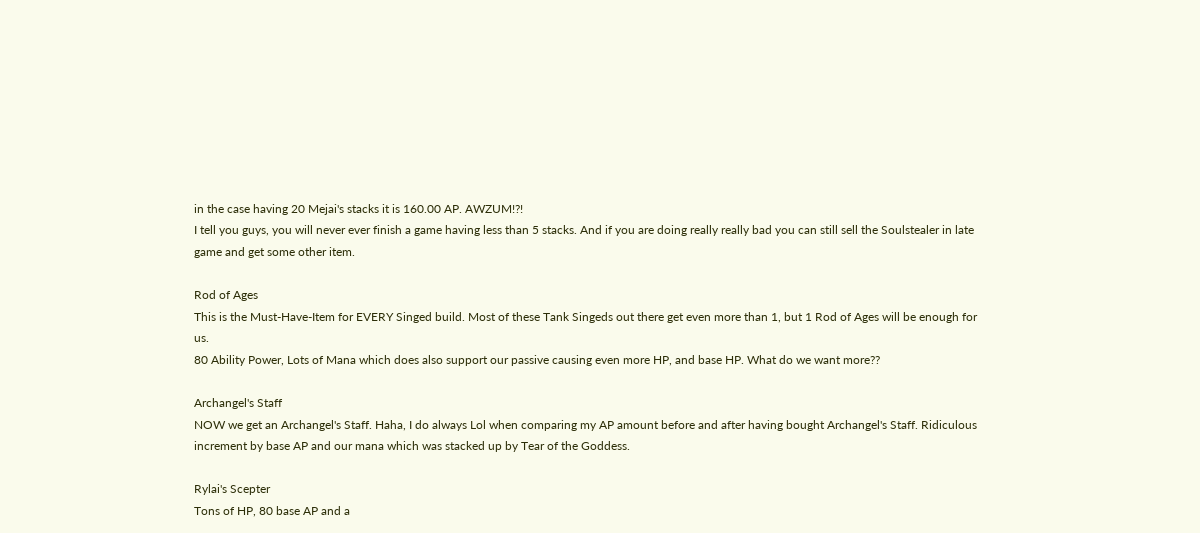in the case having 20 Mejai's stacks it is 160.00 AP. AWZUM!?!
I tell you guys, you will never ever finish a game having less than 5 stacks. And if you are doing really really bad you can still sell the Soulstealer in late game and get some other item.

Rod of Ages
This is the Must-Have-Item for EVERY Singed build. Most of these Tank Singeds out there get even more than 1, but 1 Rod of Ages will be enough for us.
80 Ability Power, Lots of Mana which does also support our passive causing even more HP, and base HP. What do we want more??

Archangel's Staff
NOW we get an Archangel's Staff. Haha, I do always Lol when comparing my AP amount before and after having bought Archangel's Staff. Ridiculous increment by base AP and our mana which was stacked up by Tear of the Goddess.

Rylai's Scepter
Tons of HP, 80 base AP and a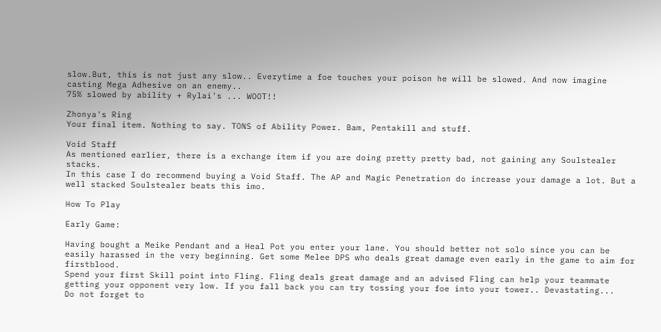slow.But, this is not just any slow.. Everytime a foe touches your poison he will be slowed. And now imagine casting Mega Adhesive on an enemy..
75% slowed by ability + Rylai's ... WOOT!!

Zhonya's Ring
Your final item. Nothing to say. TONS of Ability Power. Bam, Pentakill and stuff.

Void Staff
As mentioned earlier, there is a exchange item if you are doing pretty pretty bad, not gaining any Soulstealer stacks.
In this case I do recommend buying a Void Staff. The AP and Magic Penetration do increase your damage a lot. But a well stacked Soulstealer beats this imo.

How To Play

Early Game:

Having bought a Meike Pendant and a Heal Pot you enter your lane. You should better not solo since you can be easily harassed in the very beginning. Get some Melee DPS who deals great damage even early in the game to aim for firstblood.
Spend your first Skill point into Fling. Fling deals great damage and an advised Fling can help your teammate getting your opponent very low. If you fall back you can try tossing your foe into your tower.. Devastating...
Do not forget to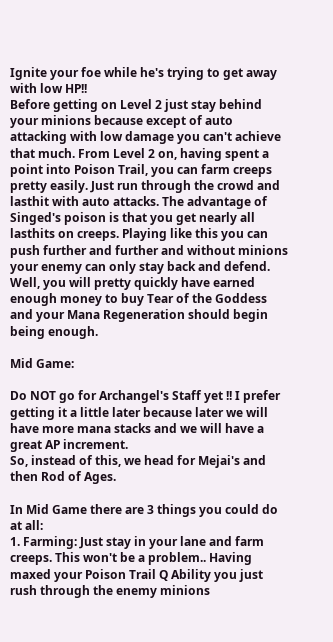Ignite your foe while he's trying to get away with low HP!!
Before getting on Level 2 just stay behind your minions because except of auto attacking with low damage you can't achieve that much. From Level 2 on, having spent a point into Poison Trail, you can farm creeps pretty easily. Just run through the crowd and lasthit with auto attacks. The advantage of Singed's poison is that you get nearly all lasthits on creeps. Playing like this you can push further and further and without minions your enemy can only stay back and defend.
Well, you will pretty quickly have earned enough money to buy Tear of the Goddess and your Mana Regeneration should begin being enough.

Mid Game:

Do NOT go for Archangel's Staff yet !! I prefer getting it a little later because later we will have more mana stacks and we will have a great AP increment.
So, instead of this, we head for Mejai's and then Rod of Ages.

In Mid Game there are 3 things you could do at all:
1. Farming: Just stay in your lane and farm creeps. This won't be a problem.. Having maxed your Poison Trail Q Ability you just rush through the enemy minions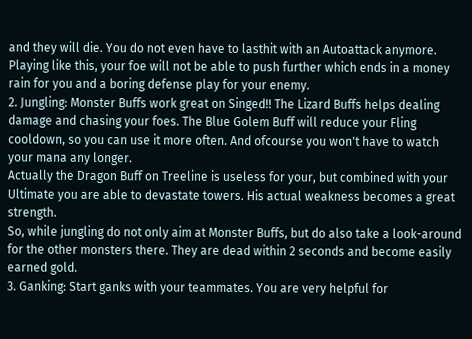and they will die. You do not even have to lasthit with an Autoattack anymore. Playing like this, your foe will not be able to push further which ends in a money rain for you and a boring defense play for your enemy.
2. Jungling: Monster Buffs work great on Singed!! The Lizard Buffs helps dealing damage and chasing your foes. The Blue Golem Buff will reduce your Fling cooldown, so you can use it more often. And ofcourse you won't have to watch your mana any longer.
Actually the Dragon Buff on Treeline is useless for your, but combined with your Ultimate you are able to devastate towers. His actual weakness becomes a great strength.
So, while jungling do not only aim at Monster Buffs, but do also take a look-around for the other monsters there. They are dead within 2 seconds and become easily earned gold.
3. Ganking: Start ganks with your teammates. You are very helpful for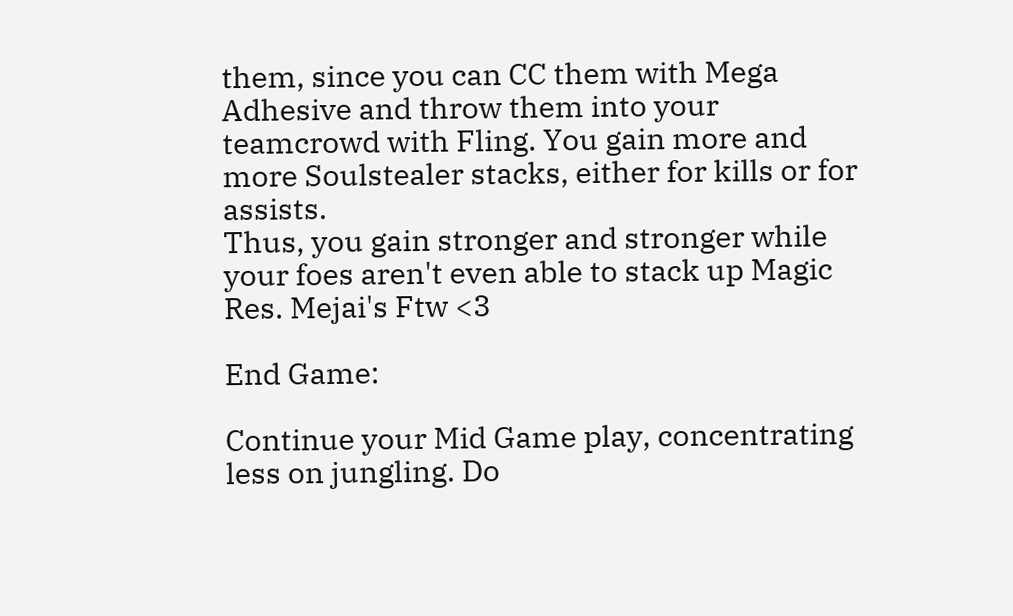them, since you can CC them with Mega Adhesive and throw them into your teamcrowd with Fling. You gain more and more Soulstealer stacks, either for kills or for assists.
Thus, you gain stronger and stronger while your foes aren't even able to stack up Magic Res. Mejai's Ftw <3

End Game:

Continue your Mid Game play, concentrating less on jungling. Do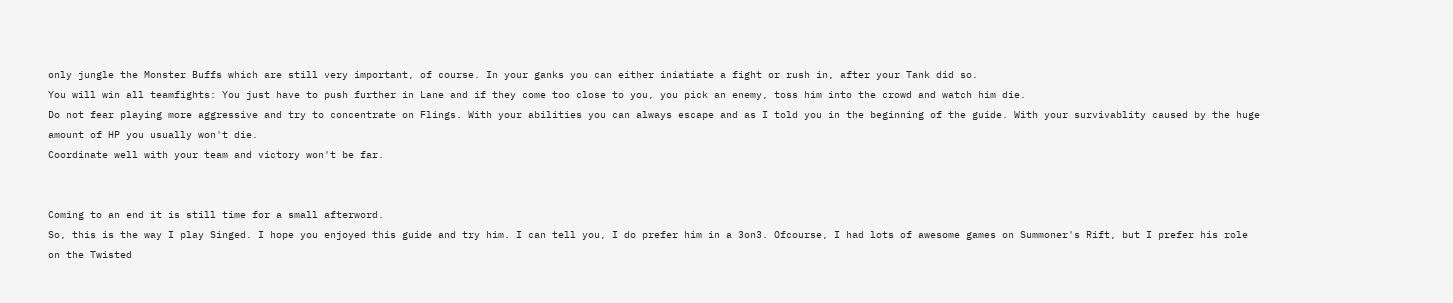only jungle the Monster Buffs which are still very important, of course. In your ganks you can either iniatiate a fight or rush in, after your Tank did so.
You will win all teamfights: You just have to push further in Lane and if they come too close to you, you pick an enemy, toss him into the crowd and watch him die.
Do not fear playing more aggressive and try to concentrate on Flings. With your abilities you can always escape and as I told you in the beginning of the guide. With your survivablity caused by the huge amount of HP you usually won't die.
Coordinate well with your team and victory won't be far.


Coming to an end it is still time for a small afterword.
So, this is the way I play Singed. I hope you enjoyed this guide and try him. I can tell you, I do prefer him in a 3on3. Ofcourse, I had lots of awesome games on Summoner's Rift, but I prefer his role on the Twisted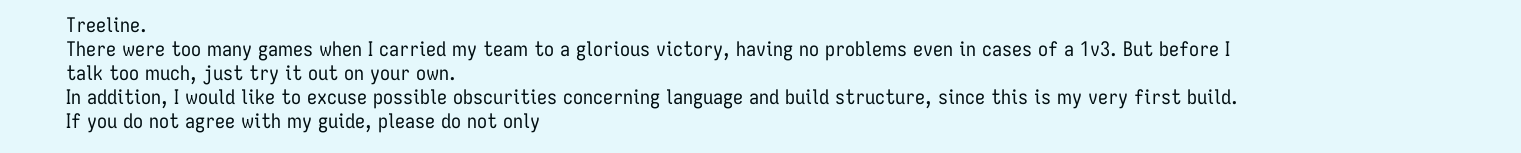Treeline.
There were too many games when I carried my team to a glorious victory, having no problems even in cases of a 1v3. But before I talk too much, just try it out on your own.
In addition, I would like to excuse possible obscurities concerning language and build structure, since this is my very first build.
If you do not agree with my guide, please do not only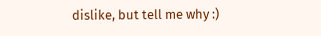dislike, but tell me why :)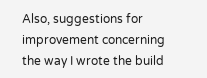Also, suggestions for improvement concerning the way I wrote the build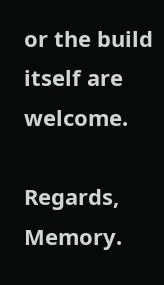or the build itself are welcome.

Regards, Memory.